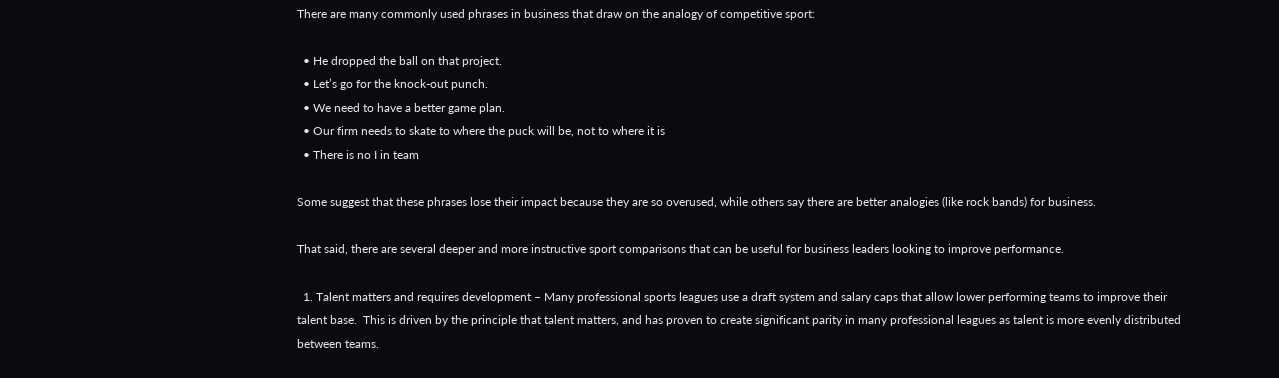There are many commonly used phrases in business that draw on the analogy of competitive sport:

  • He dropped the ball on that project.
  • Let’s go for the knock-out punch.
  • We need to have a better game plan.
  • Our firm needs to skate to where the puck will be, not to where it is
  • There is no I in team

Some suggest that these phrases lose their impact because they are so overused, while others say there are better analogies (like rock bands) for business.

That said, there are several deeper and more instructive sport comparisons that can be useful for business leaders looking to improve performance.

  1. Talent matters and requires development – Many professional sports leagues use a draft system and salary caps that allow lower performing teams to improve their talent base.  This is driven by the principle that talent matters, and has proven to create significant parity in many professional leagues as talent is more evenly distributed between teams.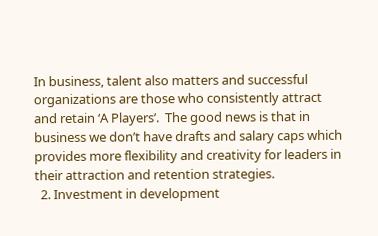In business, talent also matters and successful organizations are those who consistently attract and retain ‘A Players’.  The good news is that in business we don’t have drafts and salary caps which provides more flexibility and creativity for leaders in their attraction and retention strategies.
  2. Investment in development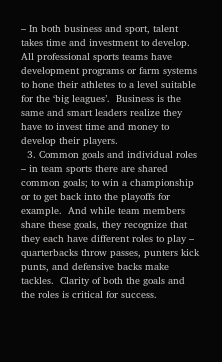– In both business and sport, talent takes time and investment to develop.  All professional sports teams have development programs or farm systems to hone their athletes to a level suitable for the ‘big leagues’.  Business is the same and smart leaders realize they have to invest time and money to develop their players.
  3. Common goals and individual roles – in team sports there are shared common goals; to win a championship or to get back into the playoffs for example.  And while team members share these goals, they recognize that they each have different roles to play – quarterbacks throw passes, punters kick punts, and defensive backs make tackles.  Clarity of both the goals and the roles is critical for success.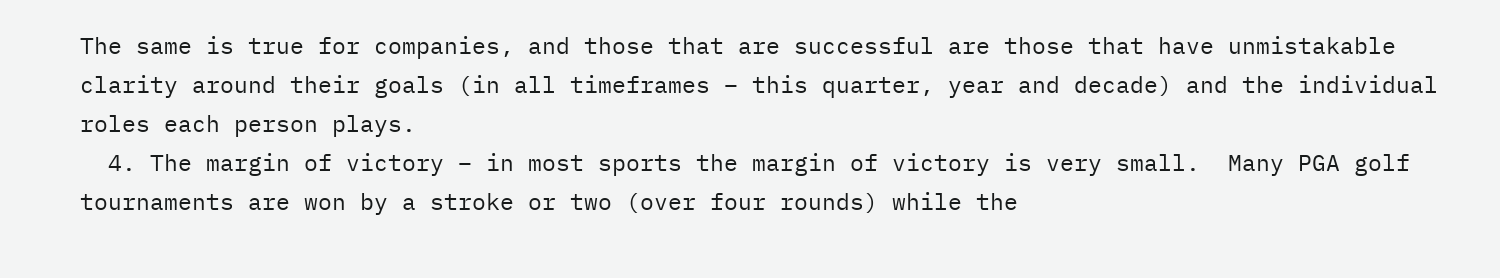The same is true for companies, and those that are successful are those that have unmistakable clarity around their goals (in all timeframes – this quarter, year and decade) and the individual roles each person plays.
  4. The margin of victory – in most sports the margin of victory is very small.  Many PGA golf tournaments are won by a stroke or two (over four rounds) while the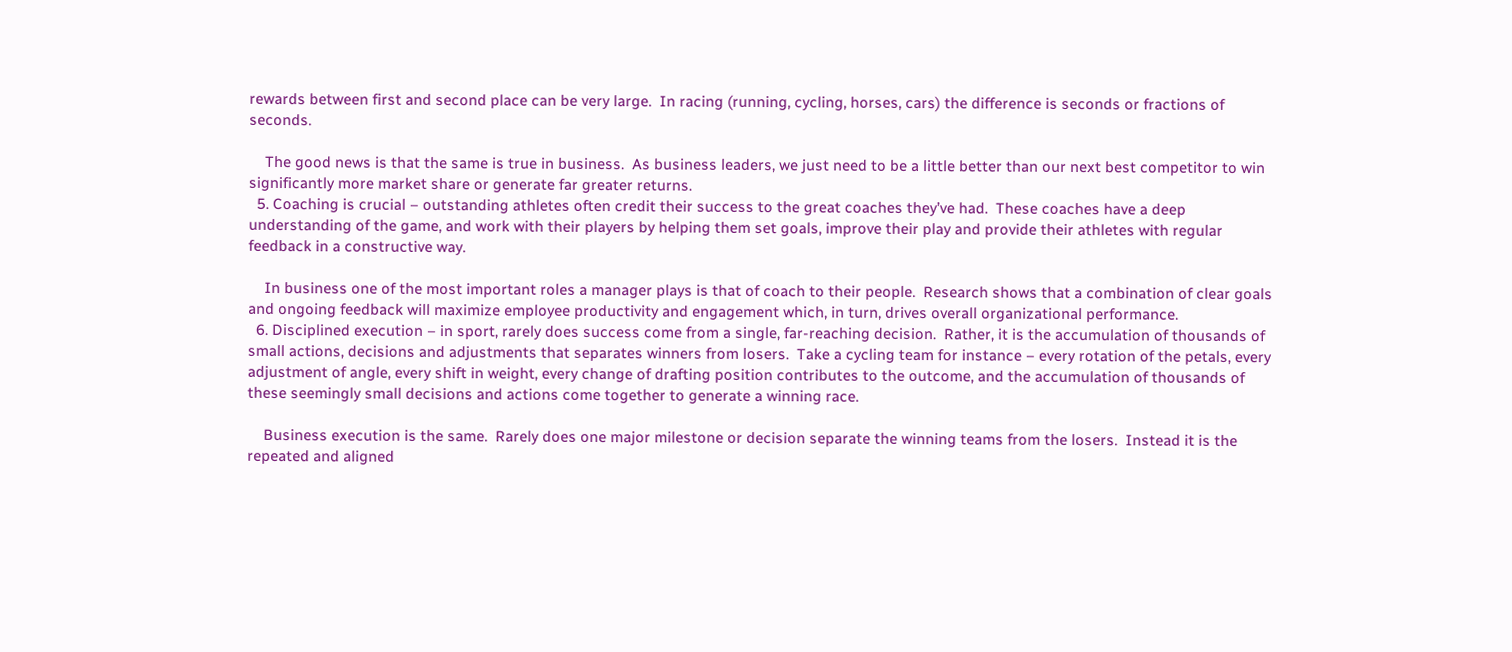rewards between first and second place can be very large.  In racing (running, cycling, horses, cars) the difference is seconds or fractions of seconds.

    The good news is that the same is true in business.  As business leaders, we just need to be a little better than our next best competitor to win significantly more market share or generate far greater returns.
  5. Coaching is crucial – outstanding athletes often credit their success to the great coaches they’ve had.  These coaches have a deep understanding of the game, and work with their players by helping them set goals, improve their play and provide their athletes with regular feedback in a constructive way.

    In business one of the most important roles a manager plays is that of coach to their people.  Research shows that a combination of clear goals and ongoing feedback will maximize employee productivity and engagement which, in turn, drives overall organizational performance.
  6. Disciplined execution – in sport, rarely does success come from a single, far-reaching decision.  Rather, it is the accumulation of thousands of small actions, decisions and adjustments that separates winners from losers.  Take a cycling team for instance – every rotation of the petals, every adjustment of angle, every shift in weight, every change of drafting position contributes to the outcome, and the accumulation of thousands of these seemingly small decisions and actions come together to generate a winning race.

    Business execution is the same.  Rarely does one major milestone or decision separate the winning teams from the losers.  Instead it is the repeated and aligned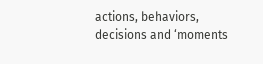actions, behaviors, decisions and ‘moments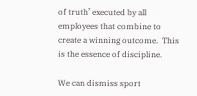of truth’ executed by all employees that combine to create a winning outcome.  This is the essence of discipline.

We can dismiss sport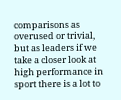comparisons as overused or trivial, but as leaders if we take a closer look at high performance in sport there is a lot to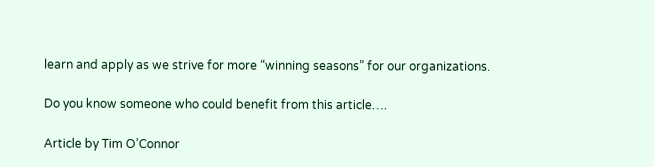learn and apply as we strive for more “winning seasons” for our organizations.

Do you know someone who could benefit from this article….

Article by Tim O’Connor